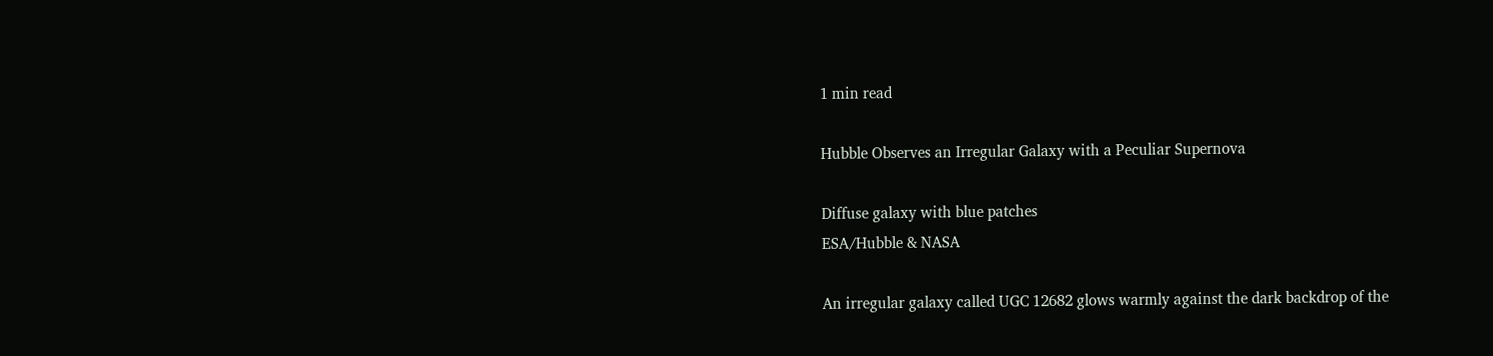1 min read

Hubble Observes an Irregular Galaxy with a Peculiar Supernova

Diffuse galaxy with blue patches
ESA/Hubble & NASA

An irregular galaxy called UGC 12682 glows warmly against the dark backdrop of the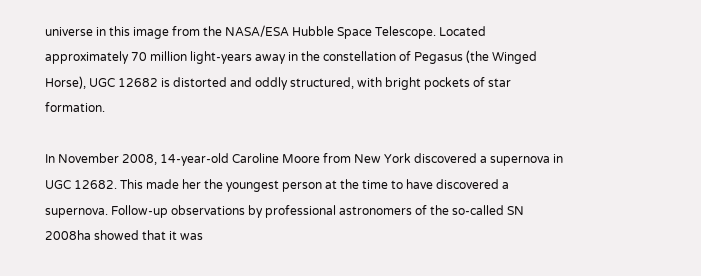universe in this image from the NASA/ESA Hubble Space Telescope. Located approximately 70 million light-years away in the constellation of Pegasus (the Winged Horse), UGC 12682 is distorted and oddly structured, with bright pockets of star formation.

In November 2008, 14-year-old Caroline Moore from New York discovered a supernova in UGC 12682. This made her the youngest person at the time to have discovered a supernova. Follow-up observations by professional astronomers of the so-called SN 2008ha showed that it was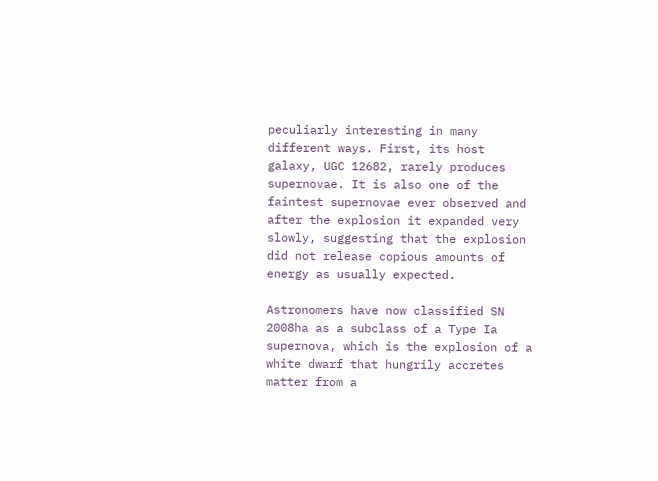peculiarly interesting in many different ways. First, its host galaxy, UGC 12682, rarely produces supernovae. It is also one of the faintest supernovae ever observed and after the explosion it expanded very slowly, suggesting that the explosion did not release copious amounts of energy as usually expected.

Astronomers have now classified SN 2008ha as a subclass of a Type Ia supernova, which is the explosion of a white dwarf that hungrily accretes matter from a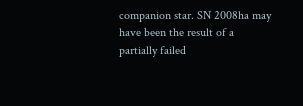companion star. SN 2008ha may have been the result of a partially failed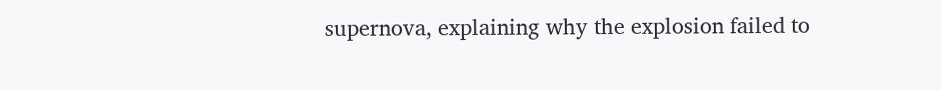supernova, explaining why the explosion failed to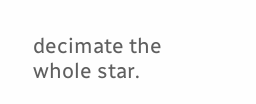decimate the whole star.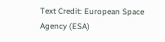Text Credit: European Space Agency (ESA)